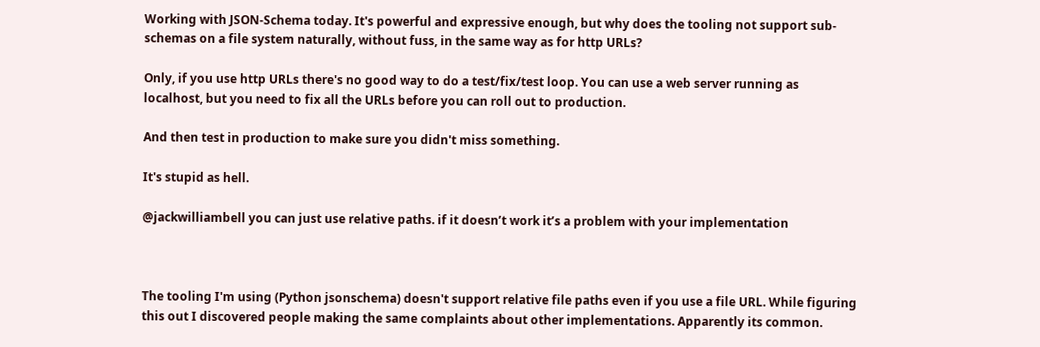Working with JSON-Schema today. It's powerful and expressive enough, but why does the tooling not support sub-schemas on a file system naturally, without fuss, in the same way as for http URLs?

Only, if you use http URLs there's no good way to do a test/fix/test loop. You can use a web server running as localhost, but you need to fix all the URLs before you can roll out to production.

And then test in production to make sure you didn't miss something.

It's stupid as hell.

@jackwilliambell you can just use relative paths. if it doesn’t work it’s a problem with your implementation



The tooling I'm using (Python jsonschema) doesn't support relative file paths even if you use a file URL. While figuring this out I discovered people making the same complaints about other implementations. Apparently its common.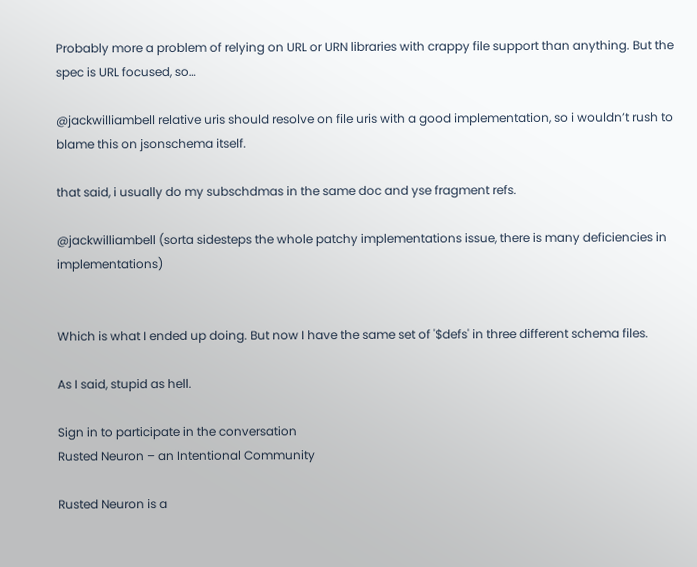Probably more a problem of relying on URL or URN libraries with crappy file support than anything. But the spec is URL focused, so…

@jackwilliambell relative uris should resolve on file uris with a good implementation, so i wouldn’t rush to blame this on jsonschema itself.

that said, i usually do my subschdmas in the same doc and yse fragment refs.

@jackwilliambell (sorta sidesteps the whole patchy implementations issue, there is many deficiencies in implementations)


Which is what I ended up doing. But now I have the same set of '$defs' in three different schema files.

As I said, stupid as hell.

Sign in to participate in the conversation
Rusted Neuron – an Intentional Community

Rusted Neuron is a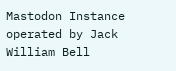Mastodon Instance operated by Jack William Bell